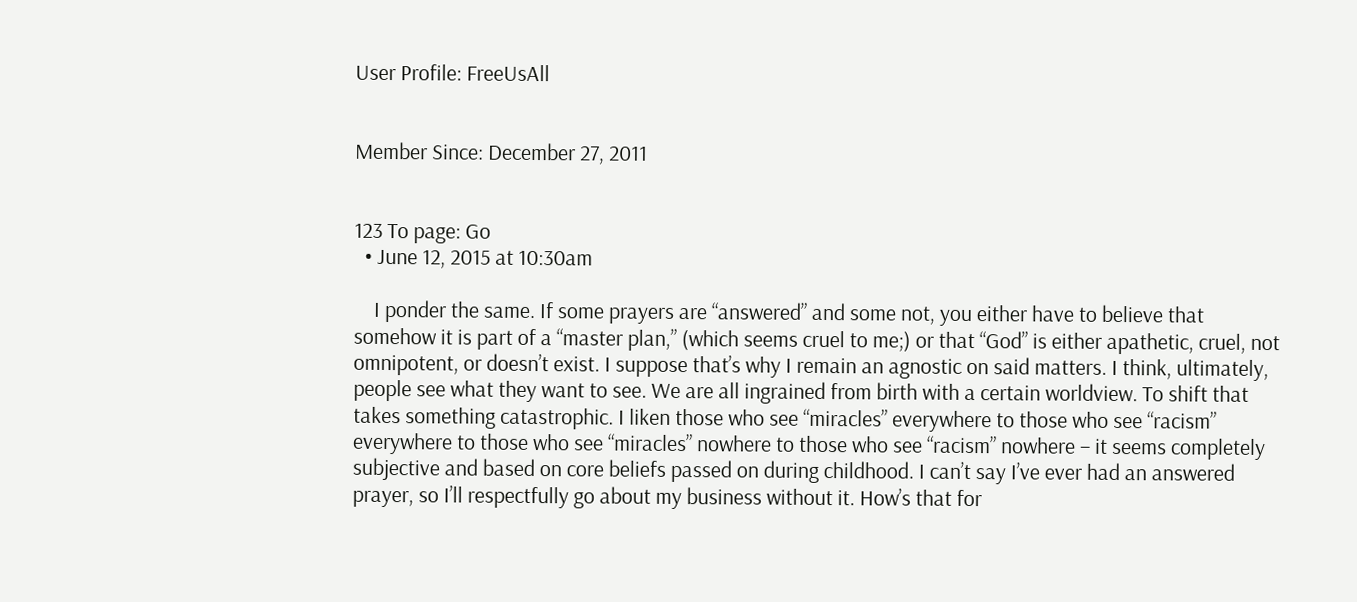User Profile: FreeUsAll


Member Since: December 27, 2011


123 To page: Go
  • June 12, 2015 at 10:30am

    I ponder the same. If some prayers are “answered” and some not, you either have to believe that somehow it is part of a “master plan,” (which seems cruel to me;) or that “God” is either apathetic, cruel, not omnipotent, or doesn’t exist. I suppose that’s why I remain an agnostic on said matters. I think, ultimately, people see what they want to see. We are all ingrained from birth with a certain worldview. To shift that takes something catastrophic. I liken those who see “miracles” everywhere to those who see “racism” everywhere to those who see “miracles” nowhere to those who see “racism” nowhere – it seems completely subjective and based on core beliefs passed on during childhood. I can’t say I’ve ever had an answered prayer, so I’ll respectfully go about my business without it. How’s that for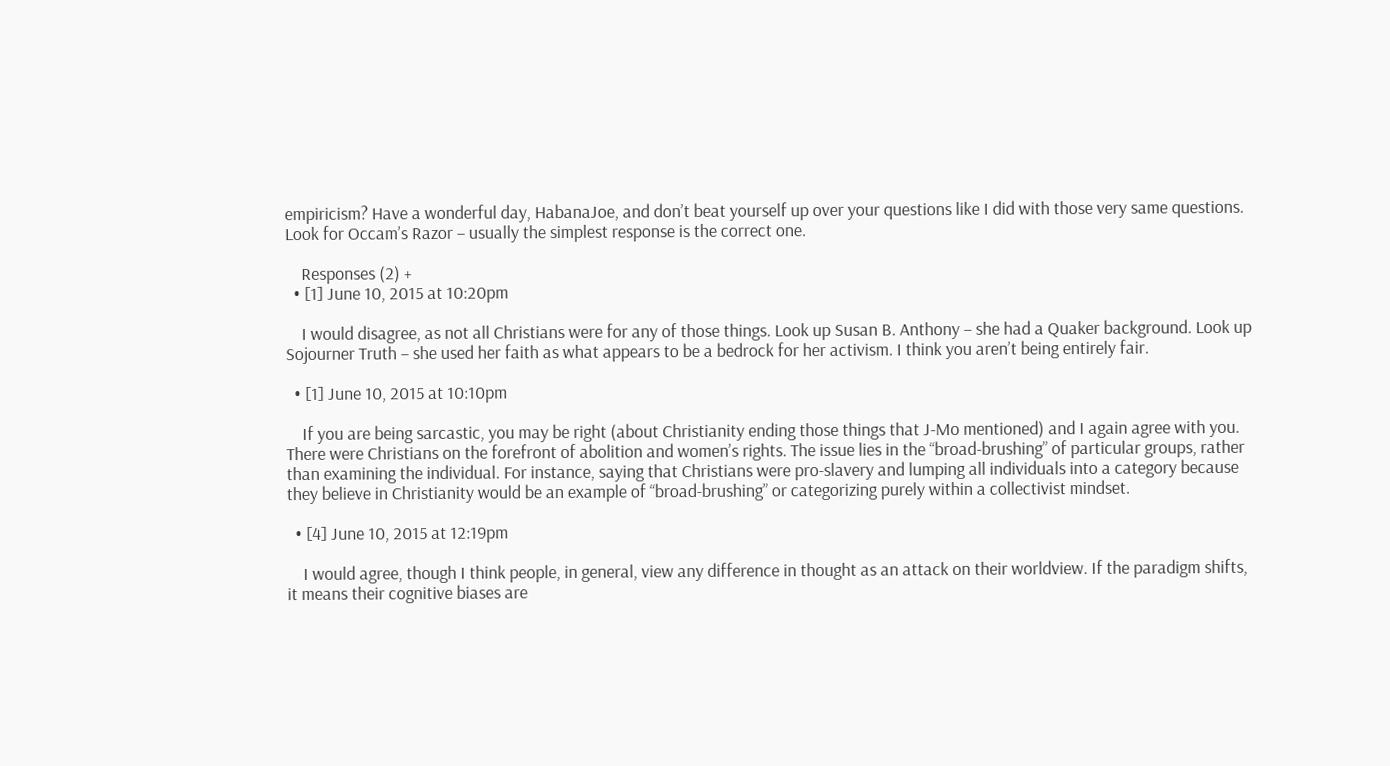empiricism? Have a wonderful day, HabanaJoe, and don’t beat yourself up over your questions like I did with those very same questions. Look for Occam’s Razor – usually the simplest response is the correct one.

    Responses (2) +
  • [1] June 10, 2015 at 10:20pm

    I would disagree, as not all Christians were for any of those things. Look up Susan B. Anthony – she had a Quaker background. Look up Sojourner Truth – she used her faith as what appears to be a bedrock for her activism. I think you aren’t being entirely fair.

  • [1] June 10, 2015 at 10:10pm

    If you are being sarcastic, you may be right (about Christianity ending those things that J-Mo mentioned) and I again agree with you. There were Christians on the forefront of abolition and women’s rights. The issue lies in the “broad-brushing” of particular groups, rather than examining the individual. For instance, saying that Christians were pro-slavery and lumping all individuals into a category because they believe in Christianity would be an example of “broad-brushing” or categorizing purely within a collectivist mindset.

  • [4] June 10, 2015 at 12:19pm

    I would agree, though I think people, in general, view any difference in thought as an attack on their worldview. If the paradigm shifts, it means their cognitive biases are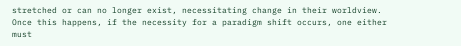stretched or can no longer exist, necessitating change in their worldview. Once this happens, if the necessity for a paradigm shift occurs, one either must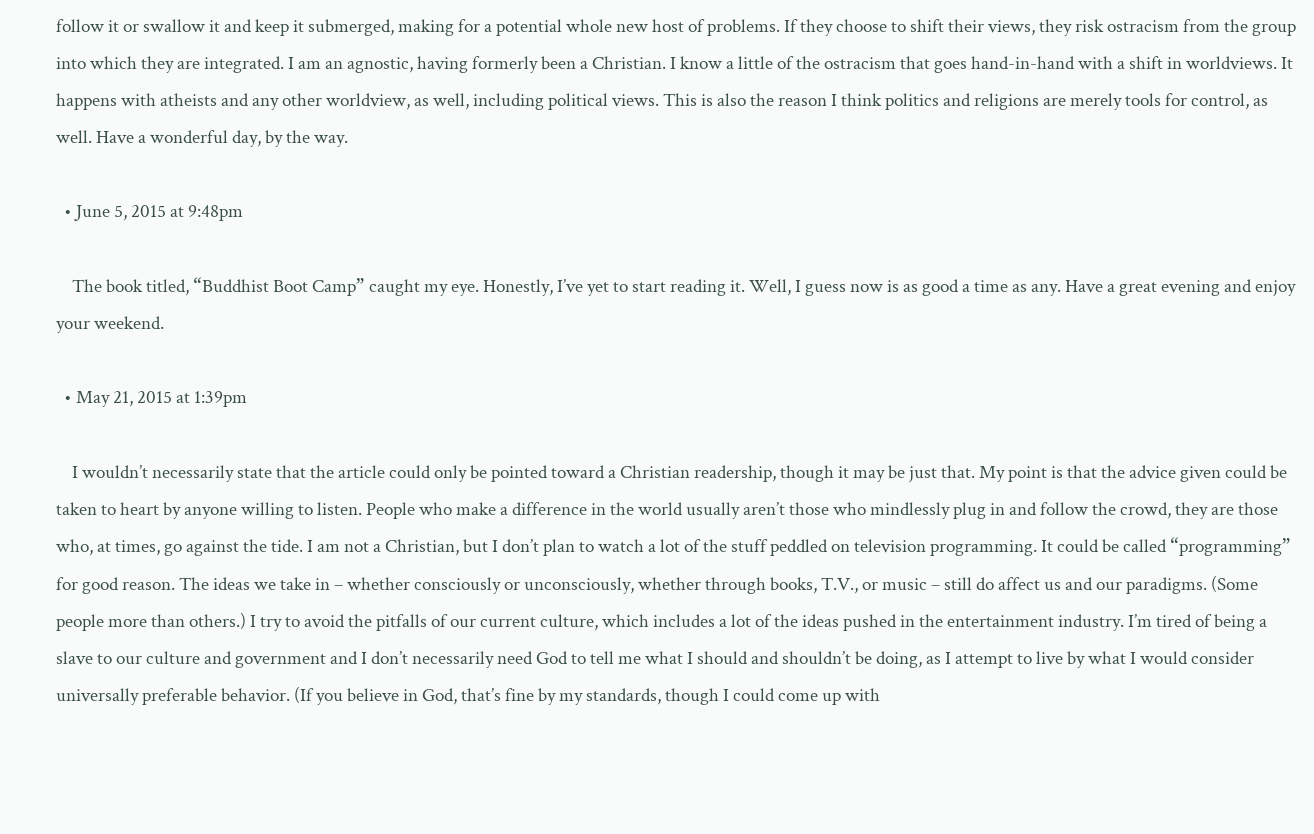follow it or swallow it and keep it submerged, making for a potential whole new host of problems. If they choose to shift their views, they risk ostracism from the group into which they are integrated. I am an agnostic, having formerly been a Christian. I know a little of the ostracism that goes hand-in-hand with a shift in worldviews. It happens with atheists and any other worldview, as well, including political views. This is also the reason I think politics and religions are merely tools for control, as well. Have a wonderful day, by the way.

  • June 5, 2015 at 9:48pm

    The book titled, “Buddhist Boot Camp” caught my eye. Honestly, I’ve yet to start reading it. Well, I guess now is as good a time as any. Have a great evening and enjoy your weekend.

  • May 21, 2015 at 1:39pm

    I wouldn’t necessarily state that the article could only be pointed toward a Christian readership, though it may be just that. My point is that the advice given could be taken to heart by anyone willing to listen. People who make a difference in the world usually aren’t those who mindlessly plug in and follow the crowd, they are those who, at times, go against the tide. I am not a Christian, but I don’t plan to watch a lot of the stuff peddled on television programming. It could be called “programming” for good reason. The ideas we take in – whether consciously or unconsciously, whether through books, T.V., or music – still do affect us and our paradigms. (Some people more than others.) I try to avoid the pitfalls of our current culture, which includes a lot of the ideas pushed in the entertainment industry. I’m tired of being a slave to our culture and government and I don’t necessarily need God to tell me what I should and shouldn’t be doing, as I attempt to live by what I would consider universally preferable behavior. (If you believe in God, that’s fine by my standards, though I could come up with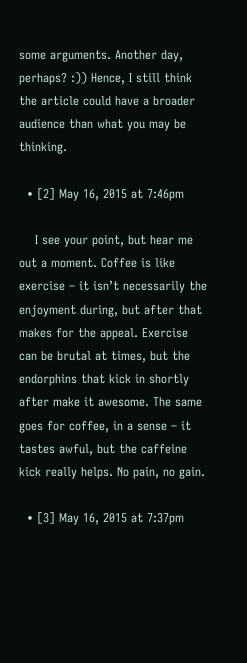some arguments. Another day, perhaps? :)) Hence, I still think the article could have a broader audience than what you may be thinking.

  • [2] May 16, 2015 at 7:46pm

    I see your point, but hear me out a moment. Coffee is like exercise – it isn’t necessarily the enjoyment during, but after that makes for the appeal. Exercise can be brutal at times, but the endorphins that kick in shortly after make it awesome. The same goes for coffee, in a sense – it tastes awful, but the caffeine kick really helps. No pain, no gain.

  • [3] May 16, 2015 at 7:37pm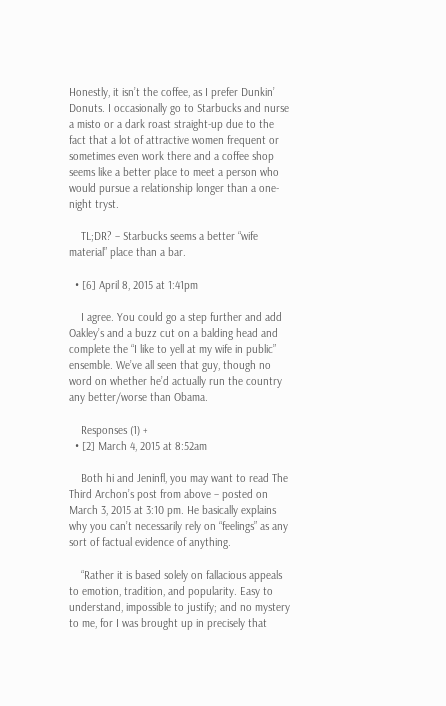Honestly, it isn’t the coffee, as I prefer Dunkin’ Donuts. I occasionally go to Starbucks and nurse a misto or a dark roast straight-up due to the fact that a lot of attractive women frequent or sometimes even work there and a coffee shop seems like a better place to meet a person who would pursue a relationship longer than a one-night tryst.

    TL;DR? – Starbucks seems a better “wife material” place than a bar.

  • [6] April 8, 2015 at 1:41pm

    I agree. You could go a step further and add Oakley’s and a buzz cut on a balding head and complete the “I like to yell at my wife in public” ensemble. We’ve all seen that guy, though no word on whether he’d actually run the country any better/worse than Obama.

    Responses (1) +
  • [2] March 4, 2015 at 8:52am

    Both hi and Jeninfl, you may want to read The Third Archon’s post from above – posted on March 3, 2015 at 3:10 pm. He basically explains why you can’t necessarily rely on “feelings” as any sort of factual evidence of anything.

    “Rather it is based solely on fallacious appeals to emotion, tradition, and popularity. Easy to understand, impossible to justify; and no mystery to me, for I was brought up in precisely that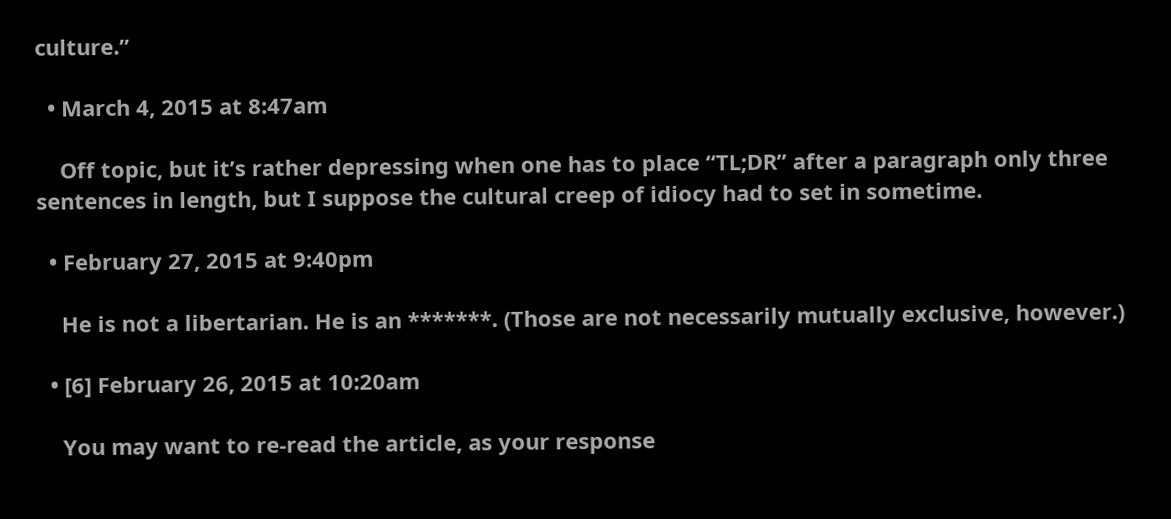culture.”

  • March 4, 2015 at 8:47am

    Off topic, but it’s rather depressing when one has to place “TL;DR” after a paragraph only three sentences in length, but I suppose the cultural creep of idiocy had to set in sometime.

  • February 27, 2015 at 9:40pm

    He is not a libertarian. He is an *******. (Those are not necessarily mutually exclusive, however.)

  • [6] February 26, 2015 at 10:20am

    You may want to re-read the article, as your response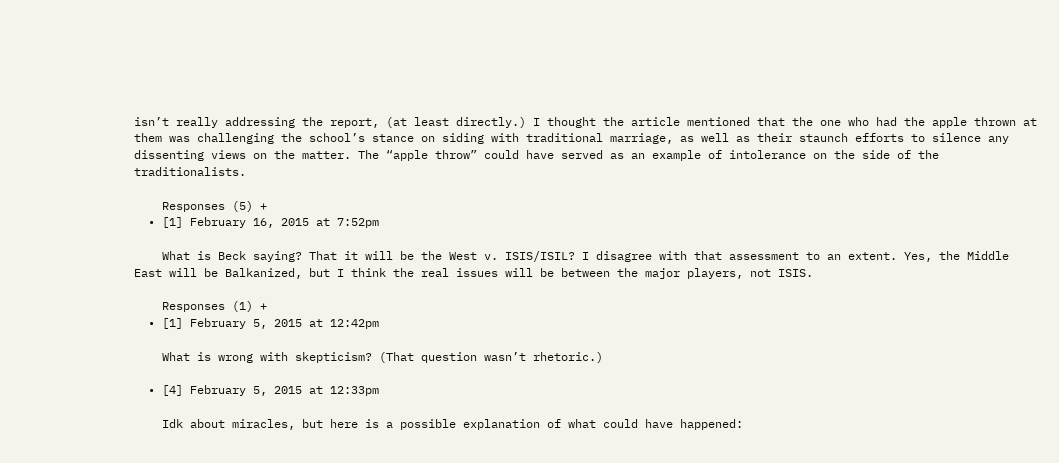isn’t really addressing the report, (at least directly.) I thought the article mentioned that the one who had the apple thrown at them was challenging the school’s stance on siding with traditional marriage, as well as their staunch efforts to silence any dissenting views on the matter. The “apple throw” could have served as an example of intolerance on the side of the traditionalists.

    Responses (5) +
  • [1] February 16, 2015 at 7:52pm

    What is Beck saying? That it will be the West v. ISIS/ISIL? I disagree with that assessment to an extent. Yes, the Middle East will be Balkanized, but I think the real issues will be between the major players, not ISIS.

    Responses (1) +
  • [1] February 5, 2015 at 12:42pm

    What is wrong with skepticism? (That question wasn’t rhetoric.)

  • [4] February 5, 2015 at 12:33pm

    Idk about miracles, but here is a possible explanation of what could have happened: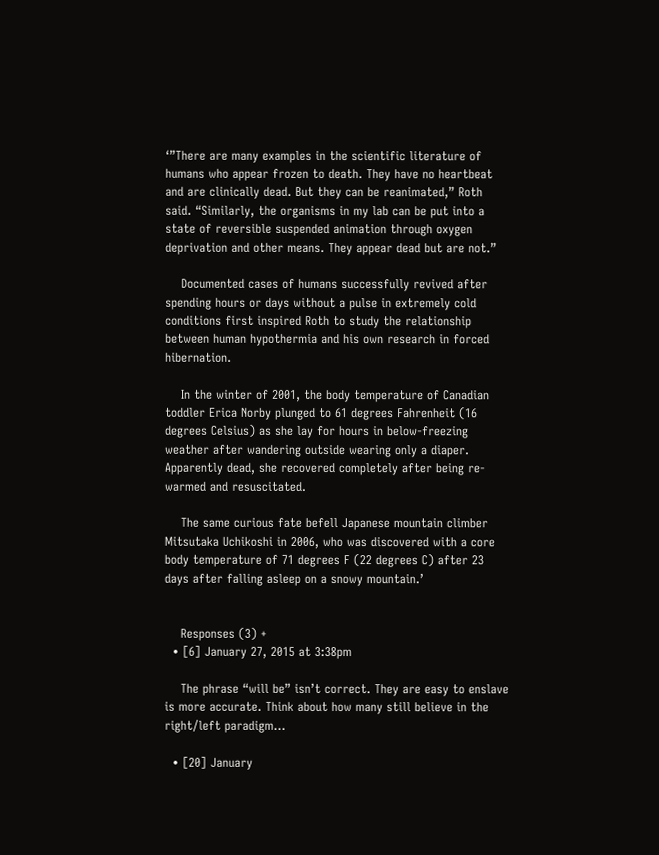‘”There are many examples in the scientific literature of humans who appear frozen to death. They have no heartbeat and are clinically dead. But they can be reanimated,” Roth said. “Similarly, the organisms in my lab can be put into a state of reversible suspended animation through oxygen deprivation and other means. They appear dead but are not.”

    Documented cases of humans successfully revived after spending hours or days without a pulse in extremely cold conditions first inspired Roth to study the relationship between human hypothermia and his own research in forced hibernation.

    In the winter of 2001, the body temperature of Canadian toddler Erica Norby plunged to 61 degrees Fahrenheit (16 degrees Celsius) as she lay for hours in below-freezing weather after wandering outside wearing only a diaper. Apparently dead, she recovered completely after being re-warmed and resuscitated.

    The same curious fate befell Japanese mountain climber Mitsutaka Uchikoshi in 2006, who was discovered with a core body temperature of 71 degrees F (22 degrees C) after 23 days after falling asleep on a snowy mountain.’


    Responses (3) +
  • [6] January 27, 2015 at 3:38pm

    The phrase “will be” isn’t correct. They are easy to enslave is more accurate. Think about how many still believe in the right/left paradigm…

  • [20] January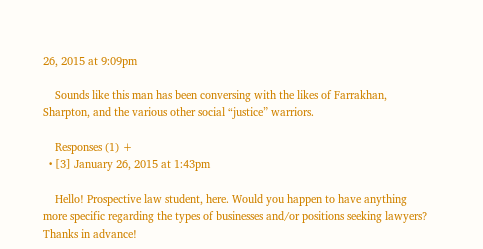26, 2015 at 9:09pm

    Sounds like this man has been conversing with the likes of Farrakhan, Sharpton, and the various other social “justice” warriors.

    Responses (1) +
  • [3] January 26, 2015 at 1:43pm

    Hello! Prospective law student, here. Would you happen to have anything more specific regarding the types of businesses and/or positions seeking lawyers? Thanks in advance!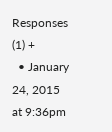Responses (1) +
  • January 24, 2015 at 9:36pm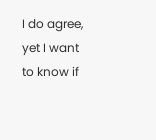I do agree, yet I want to know if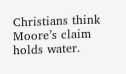Christians think Moore’s claim holds water.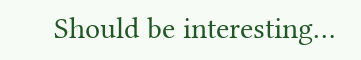Should be interesting…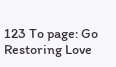123 To page: Go
Restoring Love